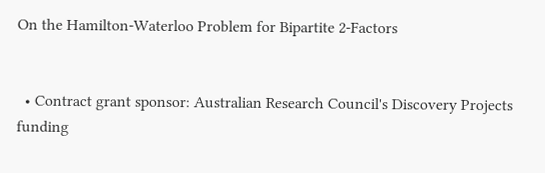On the Hamilton-Waterloo Problem for Bipartite 2-Factors


  • Contract grant sponsor: Australian Research Council's Discovery Projects funding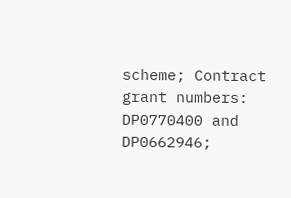scheme; Contract grant numbers: DP0770400 and DP0662946;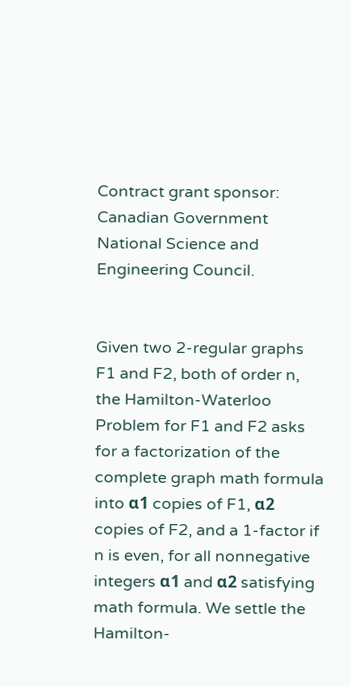Contract grant sponsor: Canadian Government National Science and Engineering Council.


Given two 2-regular graphs F1 and F2, both of order n, the Hamilton-Waterloo Problem for F1 and F2 asks for a factorization of the complete graph math formula into α1 copies of F1, α2 copies of F2, and a 1-factor if n is even, for all nonnegative integers α1 and α2 satisfying math formula. We settle the Hamilton-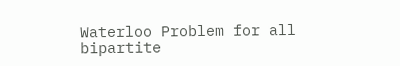Waterloo Problem for all bipartite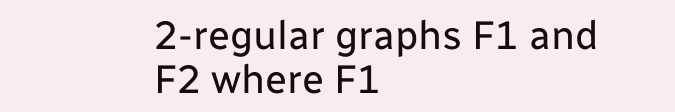2-regular graphs F1 and F2 where F1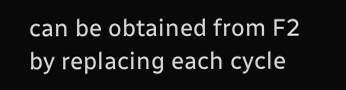can be obtained from F2 by replacing each cycle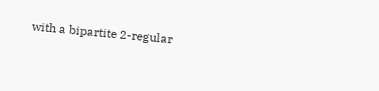with a bipartite 2-regular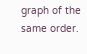graph of the same order.